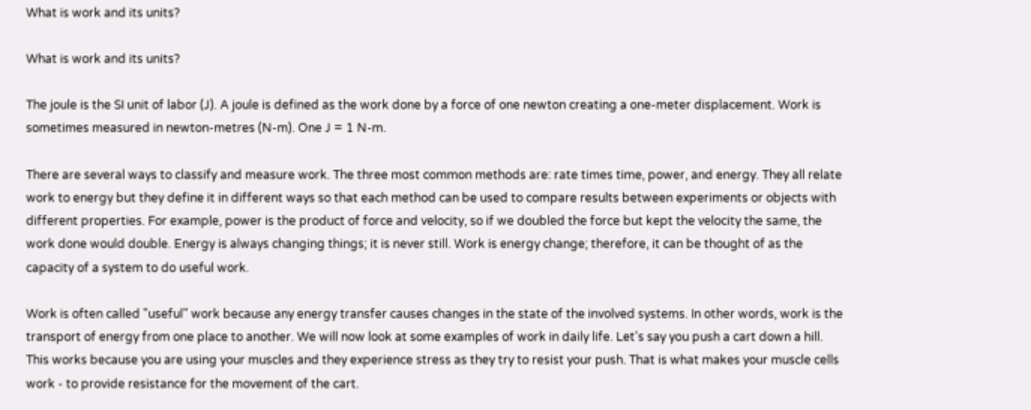What is work and its units?

What is work and its units?

The joule is the SI unit of labor (J). A joule is defined as the work done by a force of one newton creating a one-meter displacement. Work is sometimes measured in newton-metres (N-m). One J = 1 N-m.

There are several ways to classify and measure work. The three most common methods are: rate times time, power, and energy. They all relate work to energy but they define it in different ways so that each method can be used to compare results between experiments or objects with different properties. For example, power is the product of force and velocity, so if we doubled the force but kept the velocity the same, the work done would double. Energy is always changing things; it is never still. Work is energy change; therefore, it can be thought of as the capacity of a system to do useful work.

Work is often called "useful" work because any energy transfer causes changes in the state of the involved systems. In other words, work is the transport of energy from one place to another. We will now look at some examples of work in daily life. Let's say you push a cart down a hill. This works because you are using your muscles and they experience stress as they try to resist your push. That is what makes your muscle cells work - to provide resistance for the movement of the cart.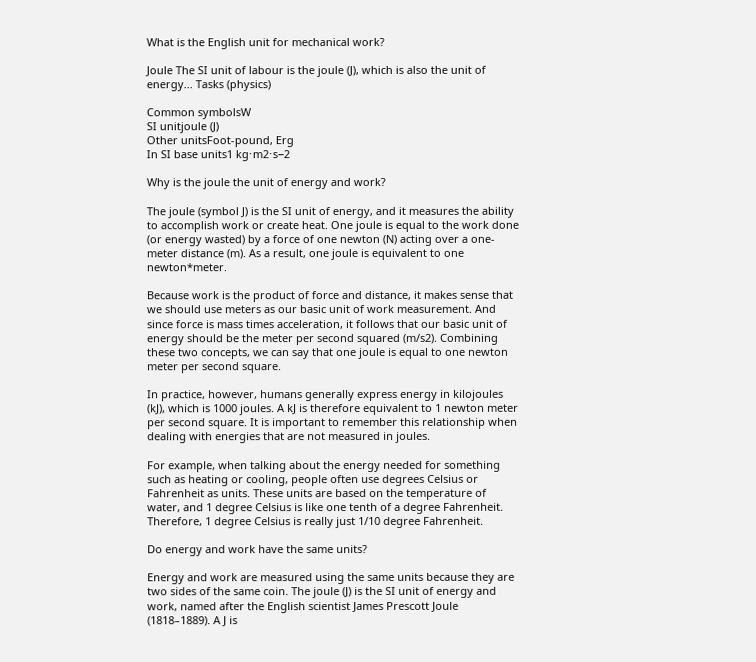What is the English unit for mechanical work?

Joule The SI unit of labour is the joule (J), which is also the unit of energy... Tasks (physics)

Common symbolsW
SI unitjoule (J)
Other unitsFoot-pound, Erg
In SI base units1 kg⋅m2⋅s−2

Why is the joule the unit of energy and work?

The joule (symbol J) is the SI unit of energy, and it measures the ability to accomplish work or create heat. One joule is equal to the work done (or energy wasted) by a force of one newton (N) acting over a one-meter distance (m). As a result, one joule is equivalent to one newton*meter.

Because work is the product of force and distance, it makes sense that we should use meters as our basic unit of work measurement. And since force is mass times acceleration, it follows that our basic unit of energy should be the meter per second squared (m/s2). Combining these two concepts, we can say that one joule is equal to one newton meter per second square.

In practice, however, humans generally express energy in kilojoules (kJ), which is 1000 joules. A kJ is therefore equivalent to 1 newton meter per second square. It is important to remember this relationship when dealing with energies that are not measured in joules.

For example, when talking about the energy needed for something such as heating or cooling, people often use degrees Celsius or Fahrenheit as units. These units are based on the temperature of water, and 1 degree Celsius is like one tenth of a degree Fahrenheit. Therefore, 1 degree Celsius is really just 1/10 degree Fahrenheit.

Do energy and work have the same units?

Energy and work are measured using the same units because they are two sides of the same coin. The joule (J) is the SI unit of energy and work, named after the English scientist James Prescott Joule (1818–1889). A J is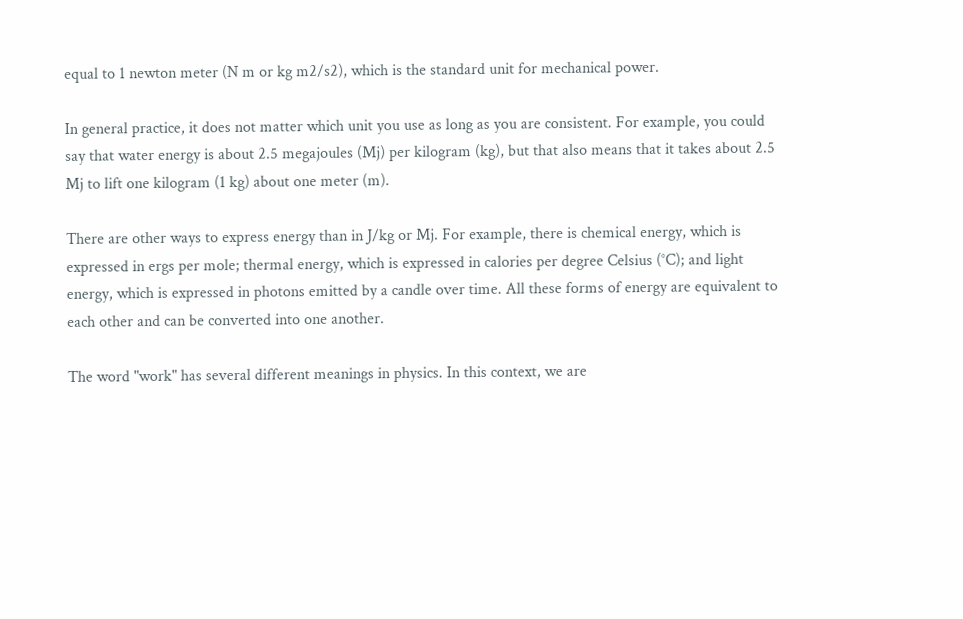equal to 1 newton meter (N m or kg m2/s2), which is the standard unit for mechanical power.

In general practice, it does not matter which unit you use as long as you are consistent. For example, you could say that water energy is about 2.5 megajoules (Mj) per kilogram (kg), but that also means that it takes about 2.5 Mj to lift one kilogram (1 kg) about one meter (m).

There are other ways to express energy than in J/kg or Mj. For example, there is chemical energy, which is expressed in ergs per mole; thermal energy, which is expressed in calories per degree Celsius (°C); and light energy, which is expressed in photons emitted by a candle over time. All these forms of energy are equivalent to each other and can be converted into one another.

The word "work" has several different meanings in physics. In this context, we are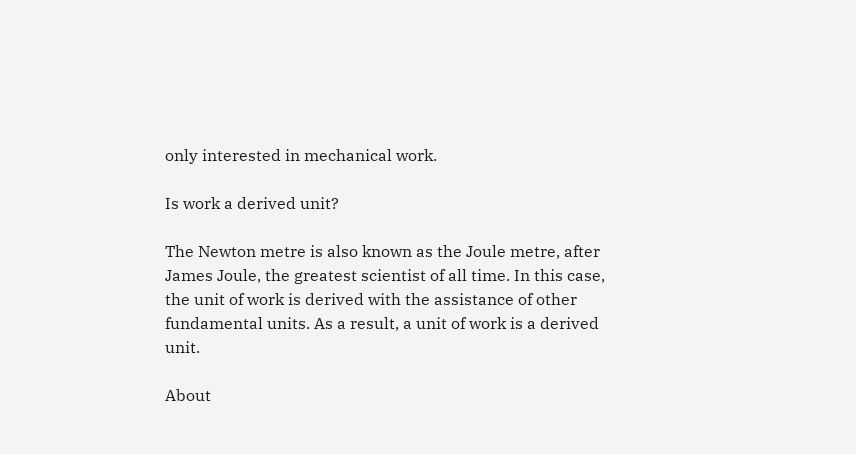only interested in mechanical work.

Is work a derived unit?

The Newton metre is also known as the Joule metre, after James Joule, the greatest scientist of all time. In this case, the unit of work is derived with the assistance of other fundamental units. As a result, a unit of work is a derived unit.

About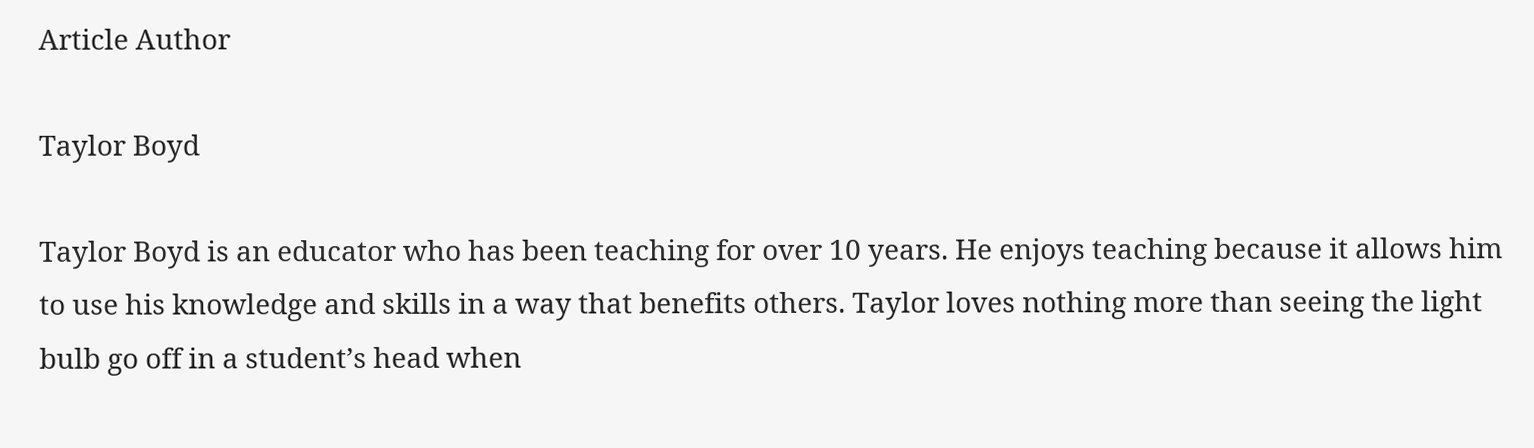Article Author

Taylor Boyd

Taylor Boyd is an educator who has been teaching for over 10 years. He enjoys teaching because it allows him to use his knowledge and skills in a way that benefits others. Taylor loves nothing more than seeing the light bulb go off in a student’s head when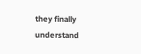they finally understand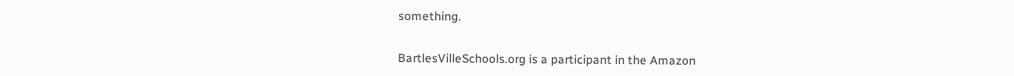something.


BartlesVilleSchools.org is a participant in the Amazon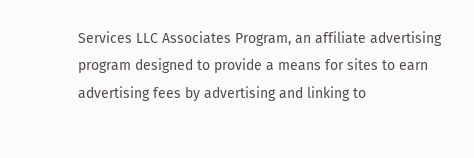Services LLC Associates Program, an affiliate advertising program designed to provide a means for sites to earn advertising fees by advertising and linking to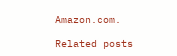Amazon.com.

Related posts